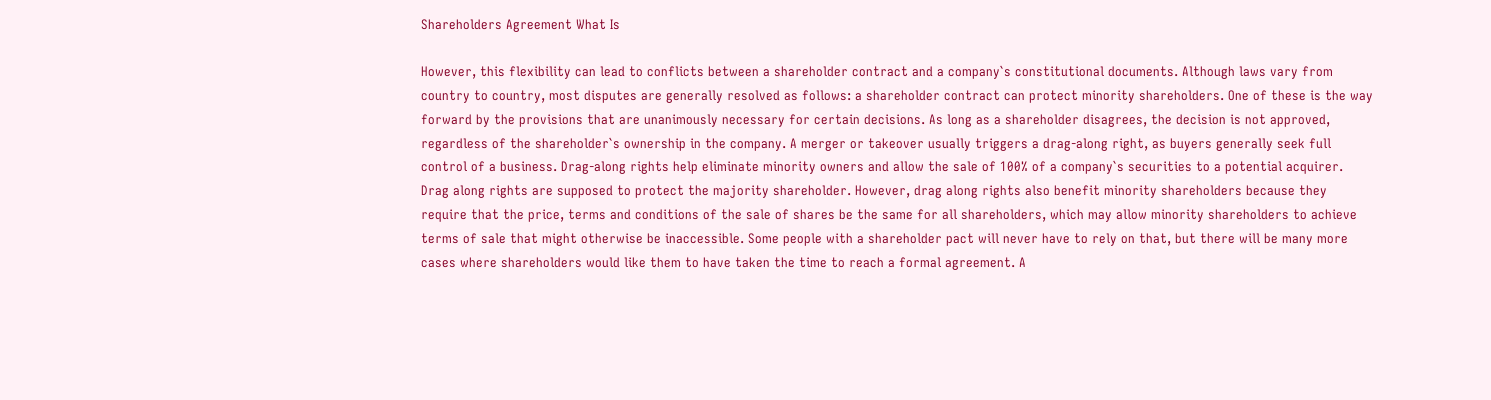Shareholders Agreement What Is

However, this flexibility can lead to conflicts between a shareholder contract and a company`s constitutional documents. Although laws vary from country to country, most disputes are generally resolved as follows: a shareholder contract can protect minority shareholders. One of these is the way forward by the provisions that are unanimously necessary for certain decisions. As long as a shareholder disagrees, the decision is not approved, regardless of the shareholder`s ownership in the company. A merger or takeover usually triggers a drag-along right, as buyers generally seek full control of a business. Drag-along rights help eliminate minority owners and allow the sale of 100% of a company`s securities to a potential acquirer. Drag along rights are supposed to protect the majority shareholder. However, drag along rights also benefit minority shareholders because they require that the price, terms and conditions of the sale of shares be the same for all shareholders, which may allow minority shareholders to achieve terms of sale that might otherwise be inaccessible. Some people with a shareholder pact will never have to rely on that, but there will be many more cases where shareholders would like them to have taken the time to reach a formal agreement. A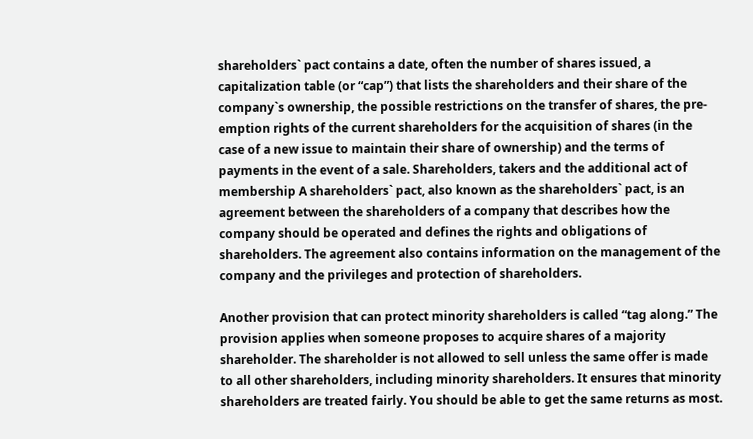shareholders` pact contains a date, often the number of shares issued, a capitalization table (or “cap”) that lists the shareholders and their share of the company`s ownership, the possible restrictions on the transfer of shares, the pre-emption rights of the current shareholders for the acquisition of shares (in the case of a new issue to maintain their share of ownership) and the terms of payments in the event of a sale. Shareholders, takers and the additional act of membership A shareholders` pact, also known as the shareholders` pact, is an agreement between the shareholders of a company that describes how the company should be operated and defines the rights and obligations of shareholders. The agreement also contains information on the management of the company and the privileges and protection of shareholders.

Another provision that can protect minority shareholders is called “tag along.” The provision applies when someone proposes to acquire shares of a majority shareholder. The shareholder is not allowed to sell unless the same offer is made to all other shareholders, including minority shareholders. It ensures that minority shareholders are treated fairly. You should be able to get the same returns as most.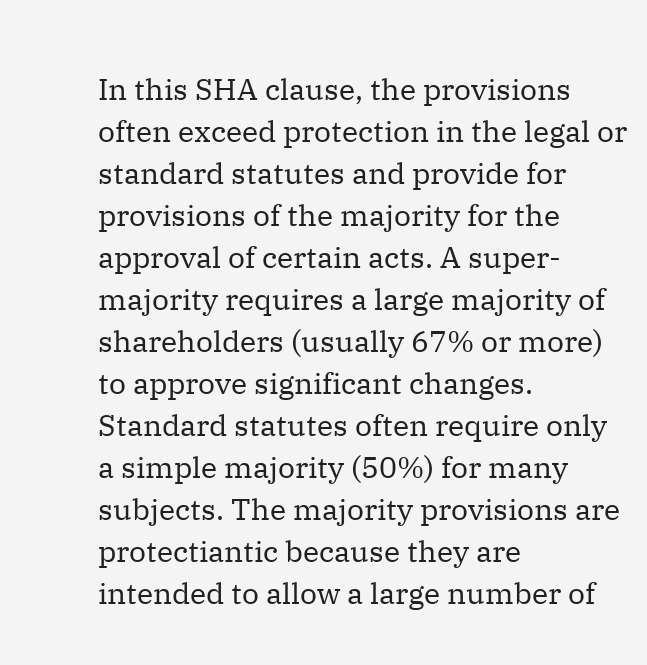In this SHA clause, the provisions often exceed protection in the legal or standard statutes and provide for provisions of the majority for the approval of certain acts. A super-majority requires a large majority of shareholders (usually 67% or more) to approve significant changes. Standard statutes often require only a simple majority (50%) for many subjects. The majority provisions are protectiantic because they are intended to allow a large number of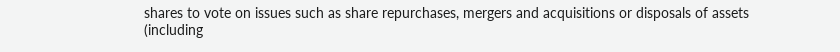shares to vote on issues such as share repurchases, mergers and acquisitions or disposals of assets (including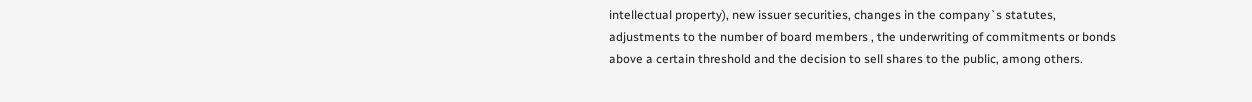intellectual property), new issuer securities, changes in the company`s statutes, adjustments to the number of board members , the underwriting of commitments or bonds above a certain threshold and the decision to sell shares to the public, among others.